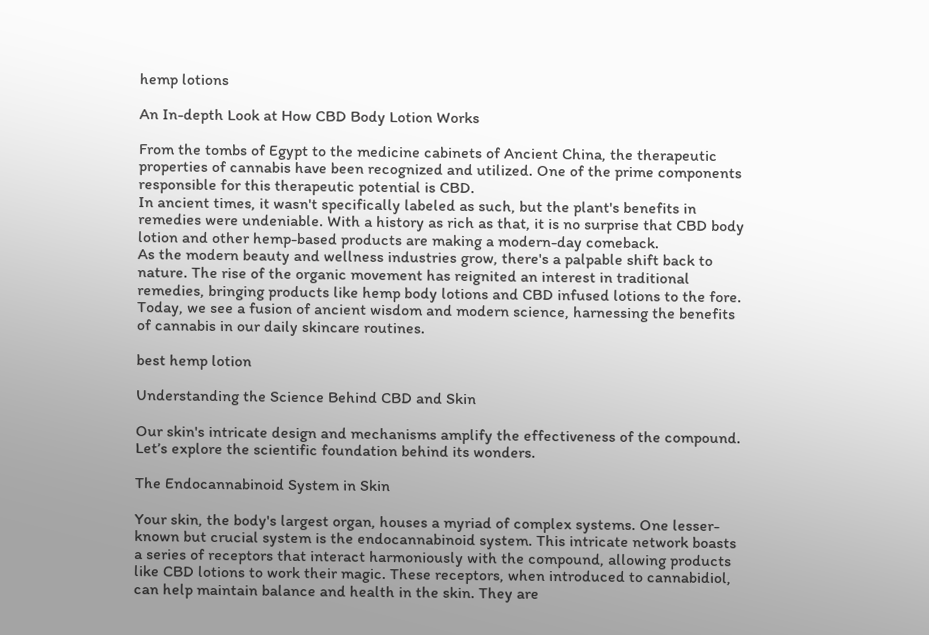hemp lotions

An In-depth Look at How CBD Body Lotion Works

From the tombs of Egypt to the medicine cabinets of Ancient China, the therapeutic properties of cannabis have been recognized and utilized. One of the prime components responsible for this therapeutic potential is CBD.
In ancient times, it wasn't specifically labeled as such, but the plant's benefits in remedies were undeniable. With a history as rich as that, it is no surprise that CBD body lotion and other hemp-based products are making a modern-day comeback.
As the modern beauty and wellness industries grow, there's a palpable shift back to nature. The rise of the organic movement has reignited an interest in traditional remedies, bringing products like hemp body lotions and CBD infused lotions to the fore. Today, we see a fusion of ancient wisdom and modern science, harnessing the benefits of cannabis in our daily skincare routines.

best hemp lotion

Understanding the Science Behind CBD and Skin

Our skin's intricate design and mechanisms amplify the effectiveness of the compound. Let’s explore the scientific foundation behind its wonders.

The Endocannabinoid System in Skin

Your skin, the body's largest organ, houses a myriad of complex systems. One lesser-known but crucial system is the endocannabinoid system. This intricate network boasts a series of receptors that interact harmoniously with the compound, allowing products like CBD lotions to work their magic. These receptors, when introduced to cannabidiol, can help maintain balance and health in the skin. They are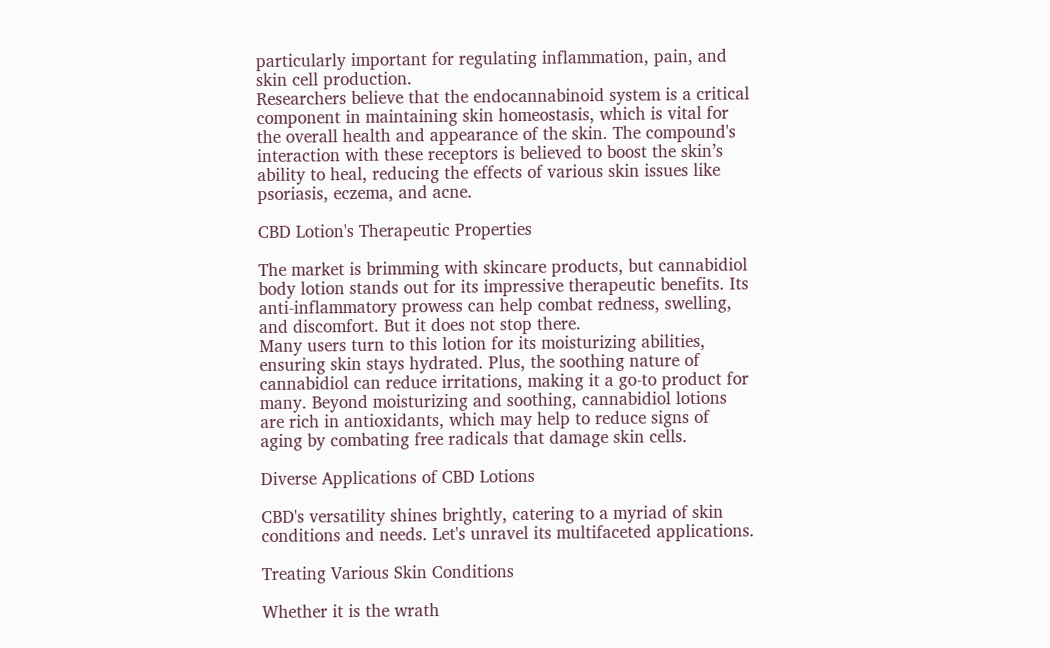particularly important for regulating inflammation, pain, and skin cell production.
Researchers believe that the endocannabinoid system is a critical component in maintaining skin homeostasis, which is vital for the overall health and appearance of the skin. The compound's interaction with these receptors is believed to boost the skin’s ability to heal, reducing the effects of various skin issues like psoriasis, eczema, and acne.

CBD Lotion's Therapeutic Properties

The market is brimming with skincare products, but cannabidiol body lotion stands out for its impressive therapeutic benefits. Its anti-inflammatory prowess can help combat redness, swelling, and discomfort. But it does not stop there.
Many users turn to this lotion for its moisturizing abilities, ensuring skin stays hydrated. Plus, the soothing nature of cannabidiol can reduce irritations, making it a go-to product for many. Beyond moisturizing and soothing, cannabidiol lotions are rich in antioxidants, which may help to reduce signs of aging by combating free radicals that damage skin cells.

Diverse Applications of CBD Lotions

CBD's versatility shines brightly, catering to a myriad of skin conditions and needs. Let's unravel its multifaceted applications.

Treating Various Skin Conditions

Whether it is the wrath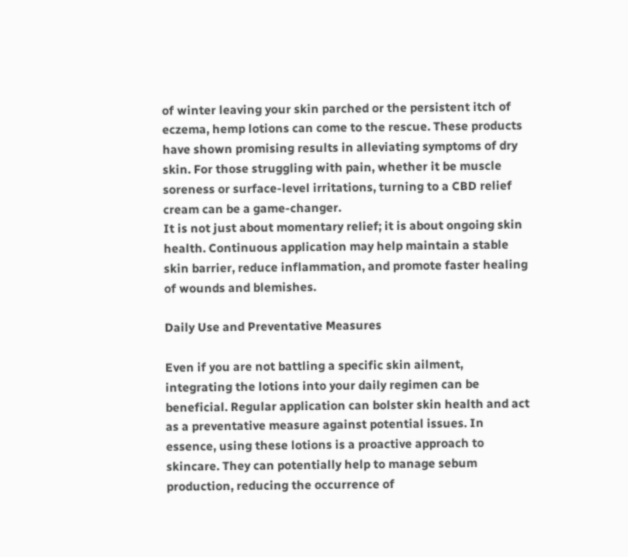of winter leaving your skin parched or the persistent itch of eczema, hemp lotions can come to the rescue. These products have shown promising results in alleviating symptoms of dry skin. For those struggling with pain, whether it be muscle soreness or surface-level irritations, turning to a CBD relief cream can be a game-changer.
It is not just about momentary relief; it is about ongoing skin health. Continuous application may help maintain a stable skin barrier, reduce inflammation, and promote faster healing of wounds and blemishes.

Daily Use and Preventative Measures

Even if you are not battling a specific skin ailment, integrating the lotions into your daily regimen can be beneficial. Regular application can bolster skin health and act as a preventative measure against potential issues. In essence, using these lotions is a proactive approach to skincare. They can potentially help to manage sebum production, reducing the occurrence of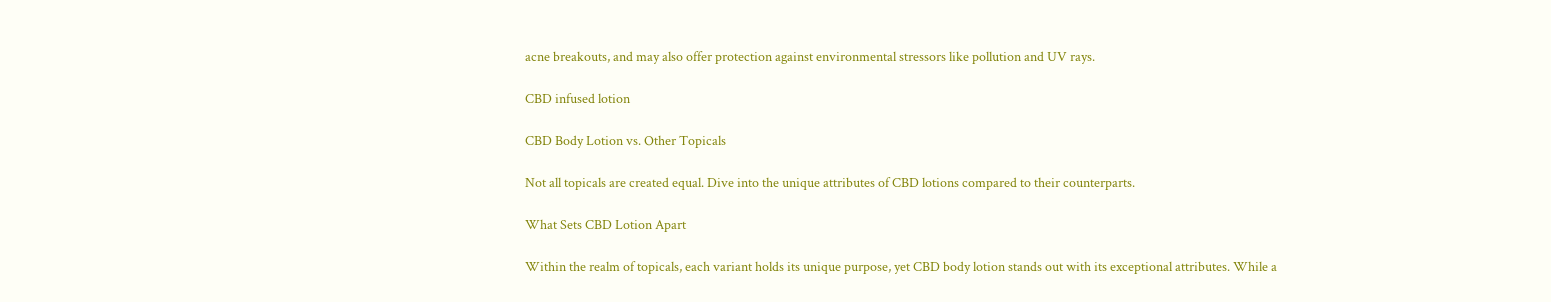acne breakouts, and may also offer protection against environmental stressors like pollution and UV rays.

CBD infused lotion

CBD Body Lotion vs. Other Topicals

Not all topicals are created equal. Dive into the unique attributes of CBD lotions compared to their counterparts.

What Sets CBD Lotion Apart

Within the realm of topicals, each variant holds its unique purpose, yet CBD body lotion stands out with its exceptional attributes. While a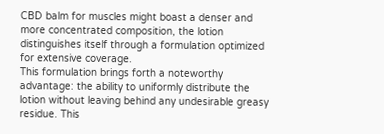CBD balm for muscles might boast a denser and more concentrated composition, the lotion distinguishes itself through a formulation optimized for extensive coverage.
This formulation brings forth a noteworthy advantage: the ability to uniformly distribute the lotion without leaving behind any undesirable greasy residue. This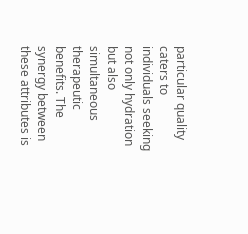particular quality caters to individuals seeking not only hydration but also simultaneous therapeutic benefits. The synergy between these attributes is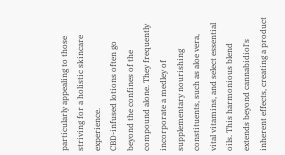particularly appealing to those striving for a holistic skincare experience.
CBD-infused lotions often go beyond the confines of the compound alone. They frequently incorporate a medley of supplementary nourishing constituents, such as aloe vera, vital vitamins, and select essential oils. This harmonious blend extends beyond cannabidiol's inherent effects, creating a product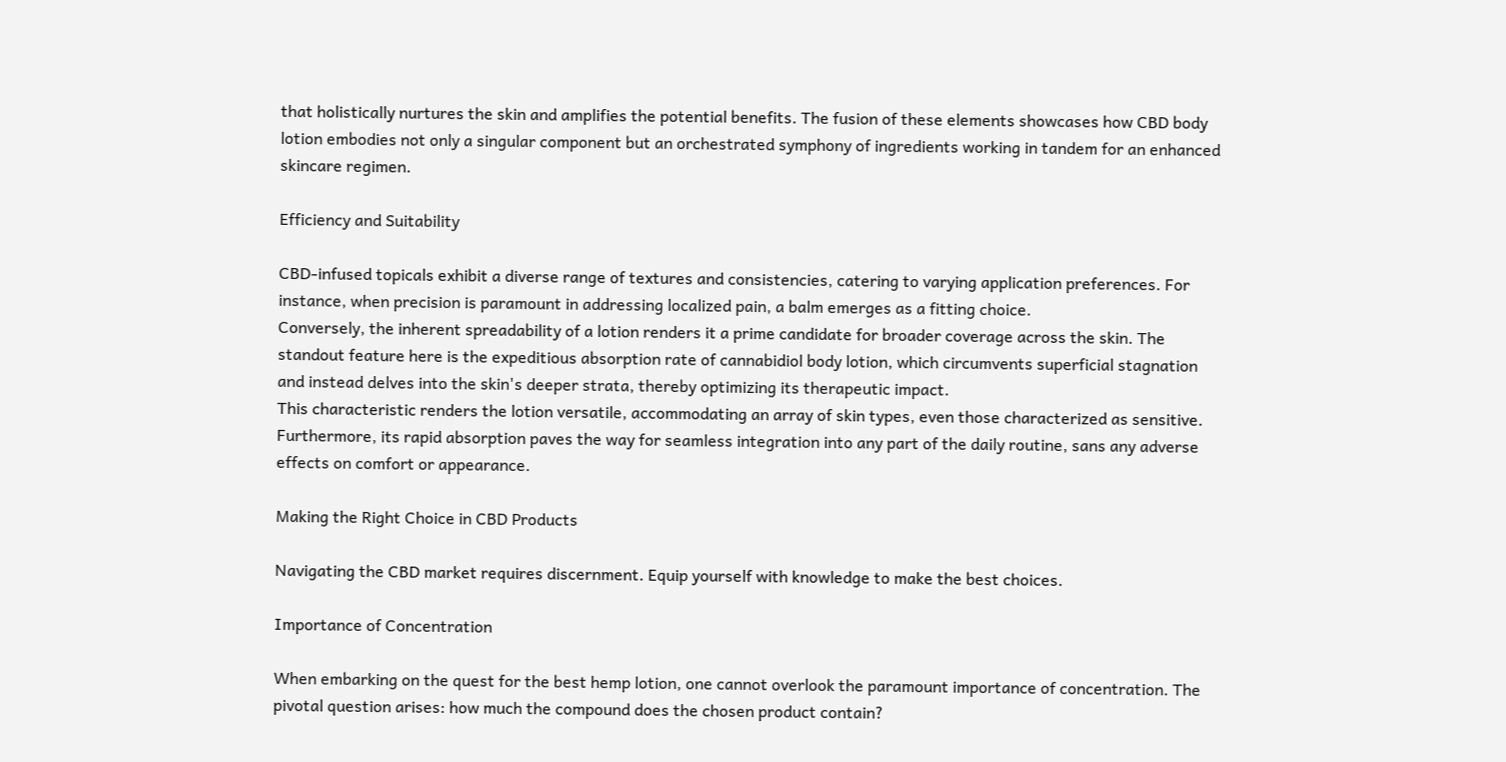that holistically nurtures the skin and amplifies the potential benefits. The fusion of these elements showcases how CBD body lotion embodies not only a singular component but an orchestrated symphony of ingredients working in tandem for an enhanced skincare regimen.

Efficiency and Suitability

CBD-infused topicals exhibit a diverse range of textures and consistencies, catering to varying application preferences. For instance, when precision is paramount in addressing localized pain, a balm emerges as a fitting choice.
Conversely, the inherent spreadability of a lotion renders it a prime candidate for broader coverage across the skin. The standout feature here is the expeditious absorption rate of cannabidiol body lotion, which circumvents superficial stagnation and instead delves into the skin's deeper strata, thereby optimizing its therapeutic impact.
This characteristic renders the lotion versatile, accommodating an array of skin types, even those characterized as sensitive. Furthermore, its rapid absorption paves the way for seamless integration into any part of the daily routine, sans any adverse effects on comfort or appearance.

Making the Right Choice in CBD Products

Navigating the CBD market requires discernment. Equip yourself with knowledge to make the best choices.

Importance of Concentration

When embarking on the quest for the best hemp lotion, one cannot overlook the paramount importance of concentration. The pivotal question arises: how much the compound does the chosen product contain?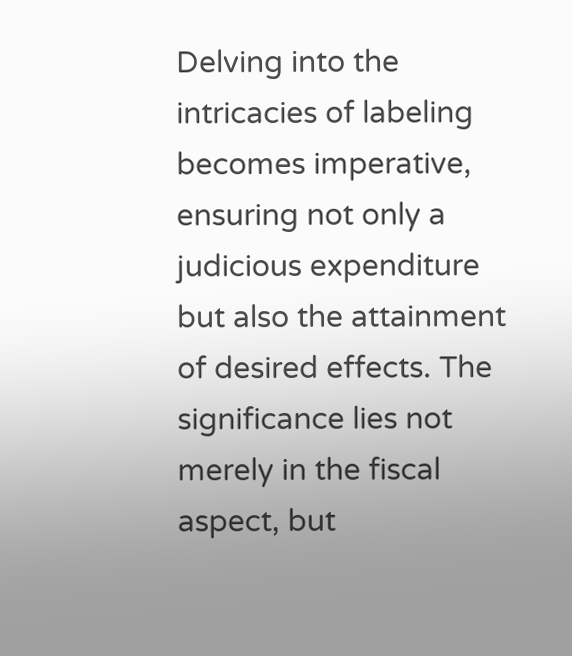Delving into the intricacies of labeling becomes imperative, ensuring not only a judicious expenditure but also the attainment of desired effects. The significance lies not merely in the fiscal aspect, but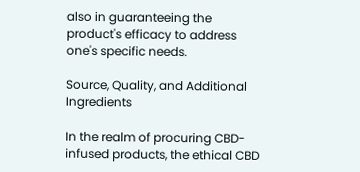also in guaranteeing the product's efficacy to address one's specific needs.

Source, Quality, and Additional Ingredients

In the realm of procuring CBD-infused products, the ethical CBD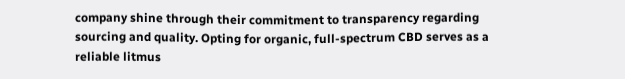company shine through their commitment to transparency regarding sourcing and quality. Opting for organic, full-spectrum CBD serves as a reliable litmus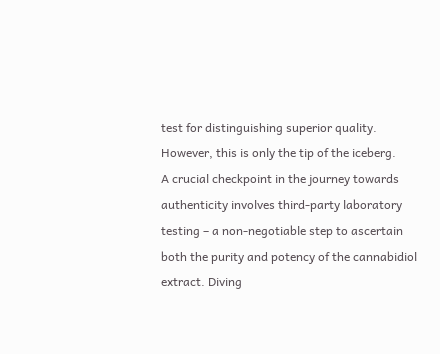test for distinguishing superior quality. However, this is only the tip of the iceberg.
A crucial checkpoint in the journey towards authenticity involves third-party laboratory testing – a non-negotiable step to ascertain both the purity and potency of the cannabidiol extract. Diving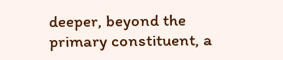deeper, beyond the primary constituent, a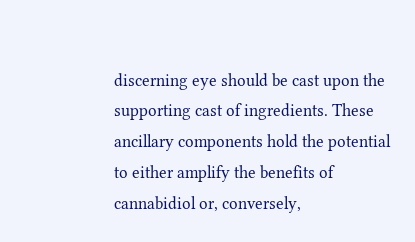discerning eye should be cast upon the supporting cast of ingredients. These ancillary components hold the potential to either amplify the benefits of cannabidiol or, conversely,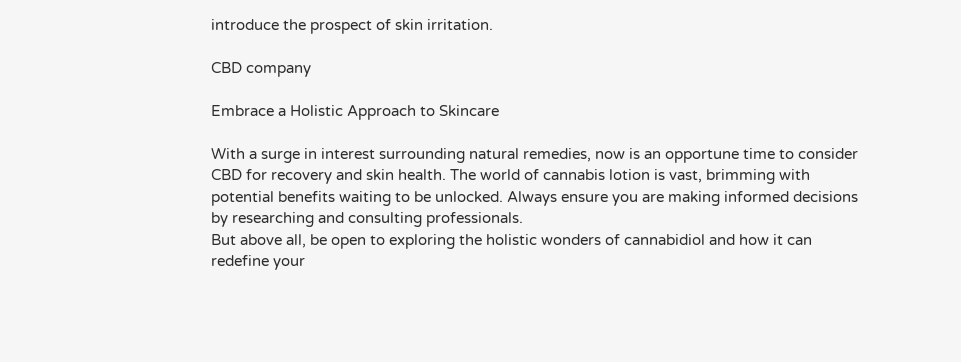introduce the prospect of skin irritation.

CBD company

Embrace a Holistic Approach to Skincare

With a surge in interest surrounding natural remedies, now is an opportune time to consider CBD for recovery and skin health. The world of cannabis lotion is vast, brimming with potential benefits waiting to be unlocked. Always ensure you are making informed decisions by researching and consulting professionals.
But above all, be open to exploring the holistic wonders of cannabidiol and how it can redefine your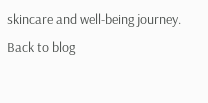skincare and well-being journey.
Back to blog